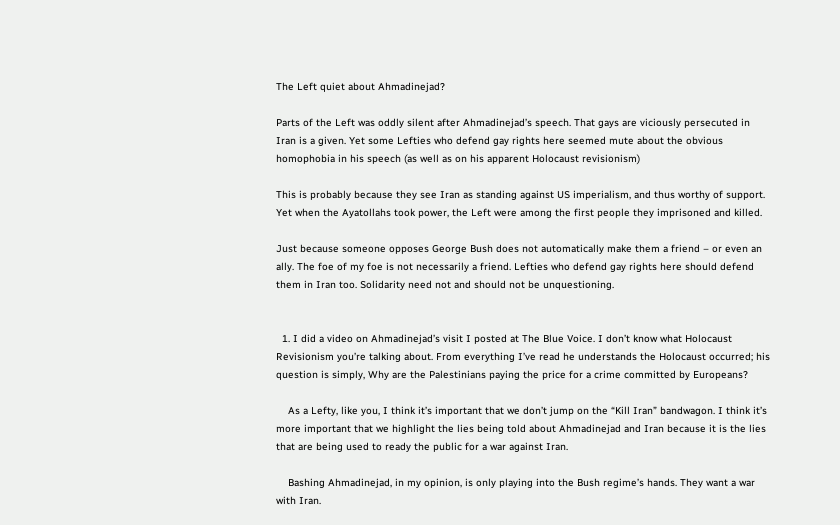The Left quiet about Ahmadinejad?

Parts of the Left was oddly silent after Ahmadinejad’s speech. That gays are viciously persecuted in Iran is a given. Yet some Lefties who defend gay rights here seemed mute about the obvious homophobia in his speech (as well as on his apparent Holocaust revisionism)

This is probably because they see Iran as standing against US imperialism, and thus worthy of support. Yet when the Ayatollahs took power, the Left were among the first people they imprisoned and killed.

Just because someone opposes George Bush does not automatically make them a friend – or even an ally. The foe of my foe is not necessarily a friend. Lefties who defend gay rights here should defend them in Iran too. Solidarity need not and should not be unquestioning.


  1. I did a video on Ahmadinejad’s visit I posted at The Blue Voice. I don’t know what Holocaust Revisionism you’re talking about. From everything I’ve read he understands the Holocaust occurred; his question is simply, Why are the Palestinians paying the price for a crime committed by Europeans?

    As a Lefty, like you, I think it’s important that we don’t jump on the “Kill Iran” bandwagon. I think it’s more important that we highlight the lies being told about Ahmadinejad and Iran because it is the lies that are being used to ready the public for a war against Iran.

    Bashing Ahmadinejad, in my opinion, is only playing into the Bush regime’s hands. They want a war with Iran.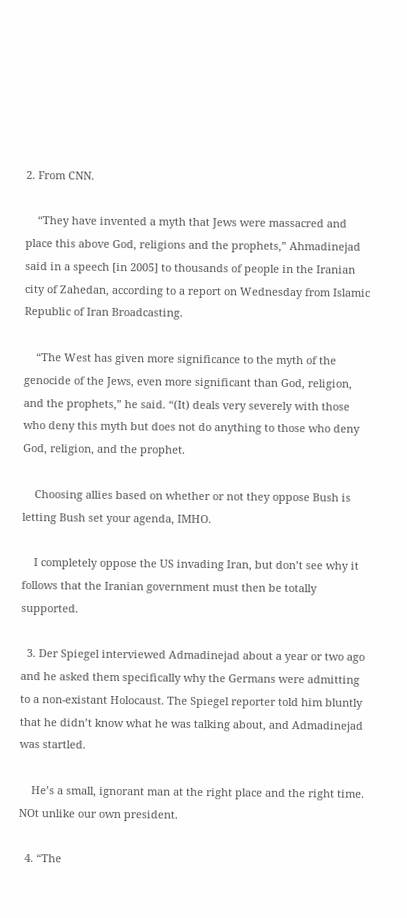2. From CNN.

    “They have invented a myth that Jews were massacred and place this above God, religions and the prophets,” Ahmadinejad said in a speech [in 2005] to thousands of people in the Iranian city of Zahedan, according to a report on Wednesday from Islamic Republic of Iran Broadcasting.

    “The West has given more significance to the myth of the genocide of the Jews, even more significant than God, religion, and the prophets,” he said. “(It) deals very severely with those who deny this myth but does not do anything to those who deny God, religion, and the prophet.

    Choosing allies based on whether or not they oppose Bush is letting Bush set your agenda, IMHO.

    I completely oppose the US invading Iran, but don’t see why it follows that the Iranian government must then be totally supported.

  3. Der Spiegel interviewed Admadinejad about a year or two ago and he asked them specifically why the Germans were admitting to a non-existant Holocaust. The Spiegel reporter told him bluntly that he didn’t know what he was talking about, and Admadinejad was startled.

    He’s a small, ignorant man at the right place and the right time. NOt unlike our own president.

  4. “The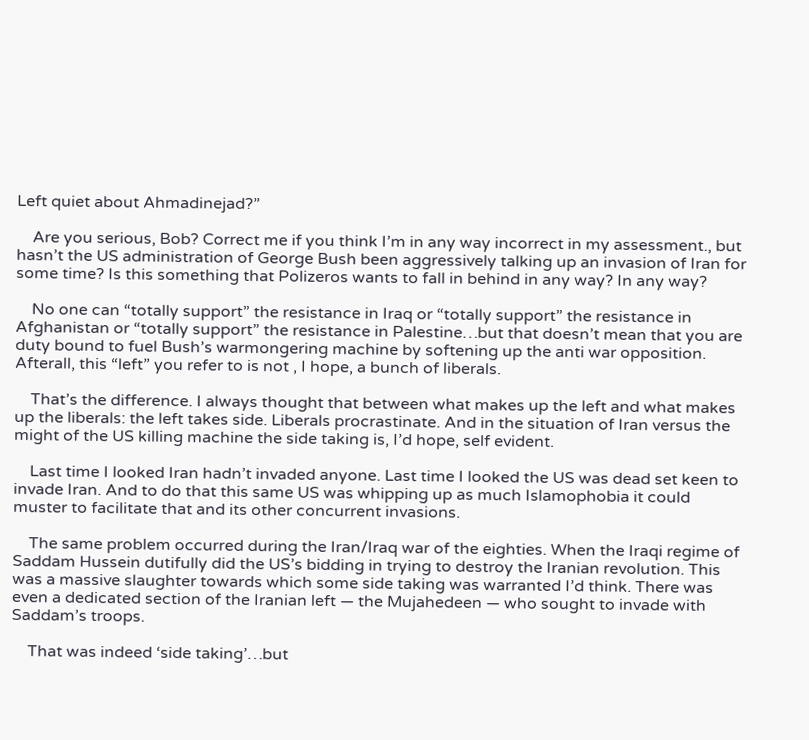Left quiet about Ahmadinejad?”

    Are you serious, Bob? Correct me if you think I’m in any way incorrect in my assessment., but hasn’t the US administration of George Bush been aggressively talking up an invasion of Iran for some time? Is this something that Polizeros wants to fall in behind in any way? In any way?

    No one can “totally support” the resistance in Iraq or “totally support” the resistance in Afghanistan or “totally support” the resistance in Palestine…but that doesn’t mean that you are duty bound to fuel Bush’s warmongering machine by softening up the anti war opposition. Afterall, this “left” you refer to is not , I hope, a bunch of liberals.

    That’s the difference. I always thought that between what makes up the left and what makes up the liberals: the left takes side. Liberals procrastinate. And in the situation of Iran versus the might of the US killing machine the side taking is, I’d hope, self evident.

    Last time I looked Iran hadn’t invaded anyone. Last time I looked the US was dead set keen to invade Iran. And to do that this same US was whipping up as much Islamophobia it could muster to facilitate that and its other concurrent invasions.

    The same problem occurred during the Iran/Iraq war of the eighties. When the Iraqi regime of Saddam Hussein dutifully did the US’s bidding in trying to destroy the Iranian revolution. This was a massive slaughter towards which some side taking was warranted I’d think. There was even a dedicated section of the Iranian left — the Mujahedeen — who sought to invade with Saddam’s troops.

    That was indeed ‘side taking’…but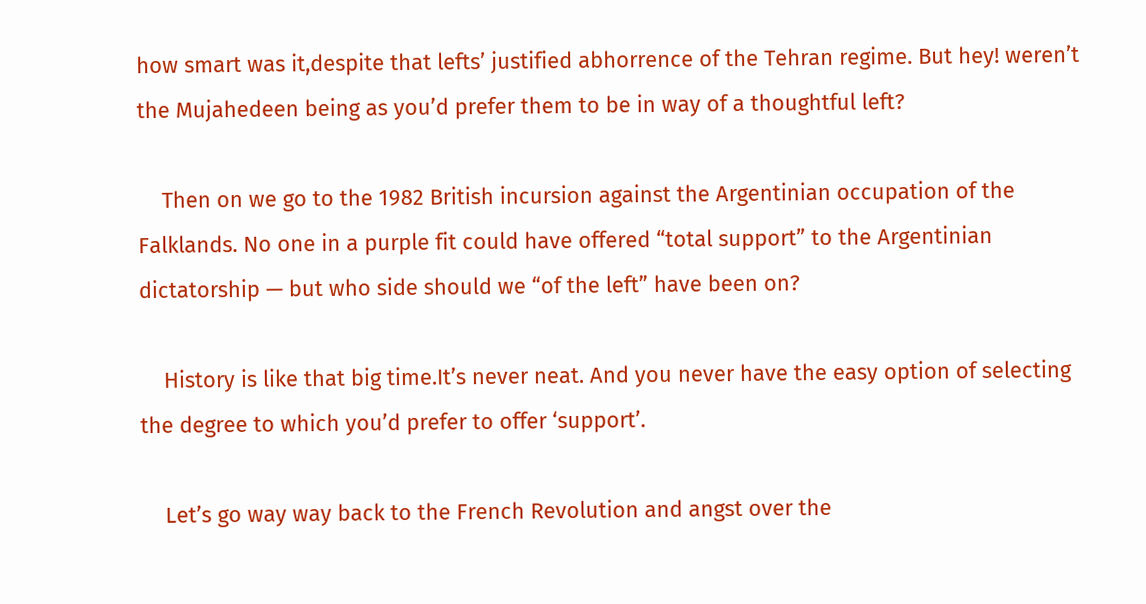how smart was it,despite that lefts’ justified abhorrence of the Tehran regime. But hey! weren’t the Mujahedeen being as you’d prefer them to be in way of a thoughtful left?

    Then on we go to the 1982 British incursion against the Argentinian occupation of the Falklands. No one in a purple fit could have offered “total support” to the Argentinian dictatorship — but who side should we “of the left” have been on?

    History is like that big time.It’s never neat. And you never have the easy option of selecting the degree to which you’d prefer to offer ‘support’.

    Let’s go way way back to the French Revolution and angst over the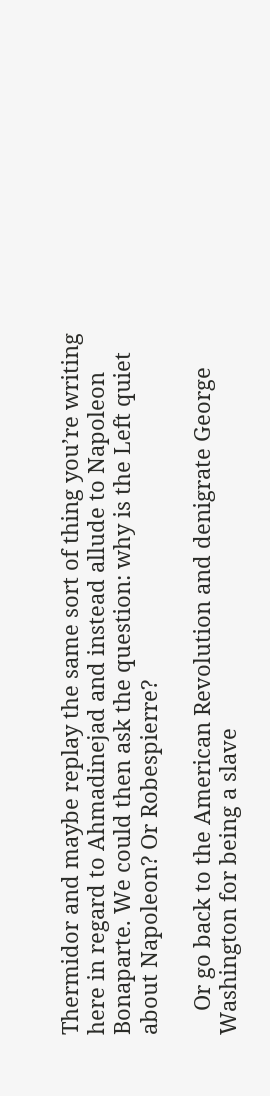Thermidor and maybe replay the same sort of thing you’re writing here in regard to Ahmadinejad and instead allude to Napoleon Bonaparte. We could then ask the question: why is the Left quiet about Napoleon? Or Robespierre?

    Or go back to the American Revolution and denigrate George Washington for being a slave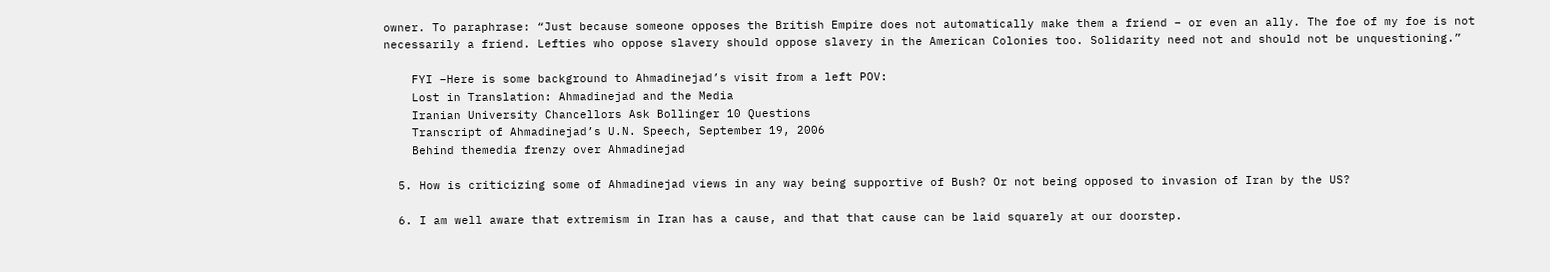owner. To paraphrase: “Just because someone opposes the British Empire does not automatically make them a friend – or even an ally. The foe of my foe is not necessarily a friend. Lefties who oppose slavery should oppose slavery in the American Colonies too. Solidarity need not and should not be unquestioning.”

    FYI –Here is some background to Ahmadinejad’s visit from a left POV:
    Lost in Translation: Ahmadinejad and the Media
    Iranian University Chancellors Ask Bollinger 10 Questions
    Transcript of Ahmadinejad’s U.N. Speech, September 19, 2006
    Behind themedia frenzy over Ahmadinejad

  5. How is criticizing some of Ahmadinejad views in any way being supportive of Bush? Or not being opposed to invasion of Iran by the US?

  6. I am well aware that extremism in Iran has a cause, and that that cause can be laid squarely at our doorstep.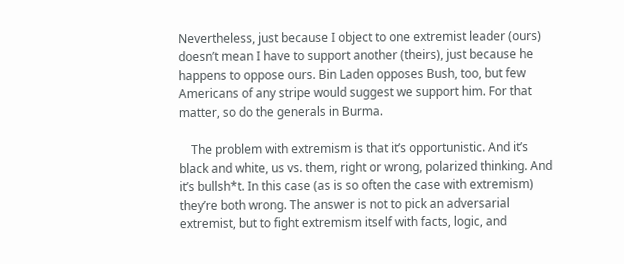Nevertheless, just because I object to one extremist leader (ours) doesn’t mean I have to support another (theirs), just because he happens to oppose ours. Bin Laden opposes Bush, too, but few Americans of any stripe would suggest we support him. For that matter, so do the generals in Burma.

    The problem with extremism is that it’s opportunistic. And it’s black and white, us vs. them, right or wrong, polarized thinking. And it’s bullsh*t. In this case (as is so often the case with extremism) they’re both wrong. The answer is not to pick an adversarial extremist, but to fight extremism itself with facts, logic, and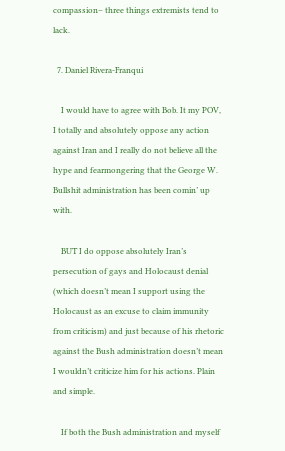compassion– three things extremists tend to lack.

  7. Daniel Rivera-Franqui

    I would have to agree with Bob. It my POV, I totally and absolutely oppose any action against Iran and I really do not believe all the hype and fearmongering that the George W. Bullshit administration has been comin’ up with.

    BUT I do oppose absolutely Iran’s persecution of gays and Holocaust denial (which doesn’t mean I support using the Holocaust as an excuse to claim immunity from criticism) and just because of his rhetoric against the Bush administration doesn’t mean I wouldn’t criticize him for his actions. Plain and simple.

    If both the Bush administration and myself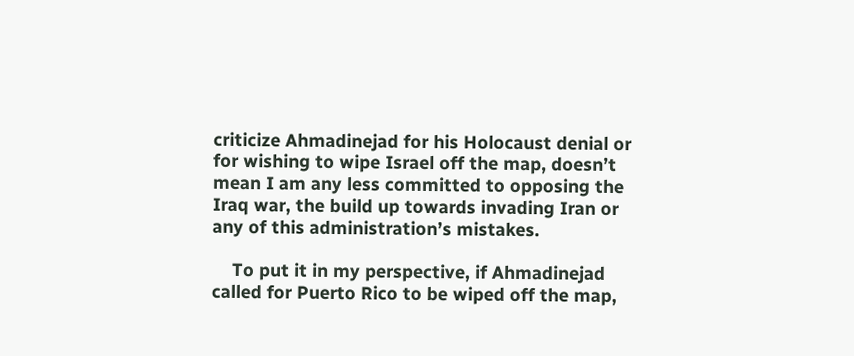criticize Ahmadinejad for his Holocaust denial or for wishing to wipe Israel off the map, doesn’t mean I am any less committed to opposing the Iraq war, the build up towards invading Iran or any of this administration’s mistakes.

    To put it in my perspective, if Ahmadinejad called for Puerto Rico to be wiped off the map,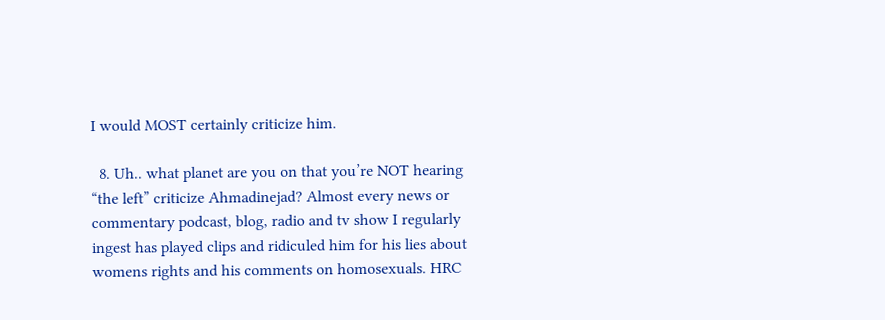I would MOST certainly criticize him.

  8. Uh.. what planet are you on that you’re NOT hearing “the left” criticize Ahmadinejad? Almost every news or commentary podcast, blog, radio and tv show I regularly ingest has played clips and ridiculed him for his lies about womens rights and his comments on homosexuals. HRC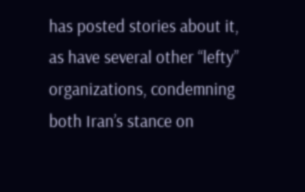has posted stories about it, as have several other “lefty” organizations, condemning both Iran’s stance on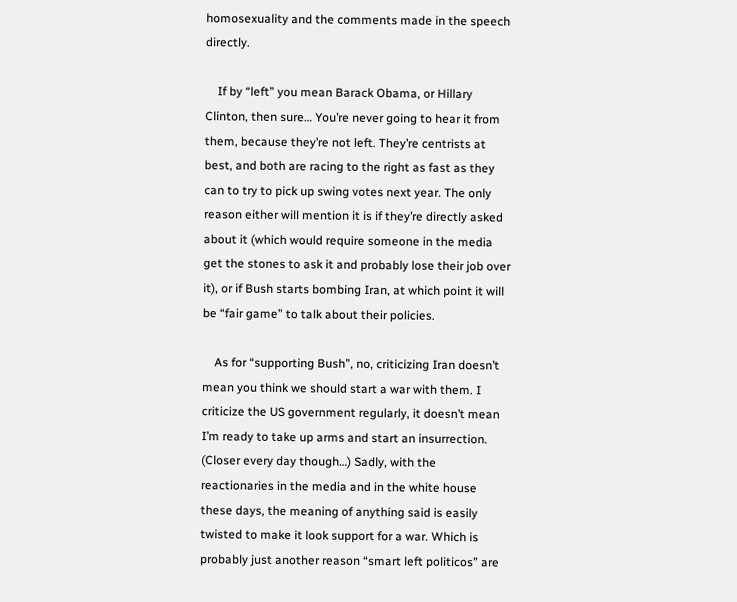homosexuality and the comments made in the speech directly.

    If by “left” you mean Barack Obama, or Hillary Clinton, then sure… You’re never going to hear it from them, because they’re not left. They’re centrists at best, and both are racing to the right as fast as they can to try to pick up swing votes next year. The only reason either will mention it is if they’re directly asked about it (which would require someone in the media get the stones to ask it and probably lose their job over it), or if Bush starts bombing Iran, at which point it will be “fair game” to talk about their policies.

    As for “supporting Bush”, no, criticizing Iran doesn’t mean you think we should start a war with them. I criticize the US government regularly, it doesn’t mean I’m ready to take up arms and start an insurrection. (Closer every day though…) Sadly, with the reactionaries in the media and in the white house these days, the meaning of anything said is easily twisted to make it look support for a war. Which is probably just another reason “smart left politicos” are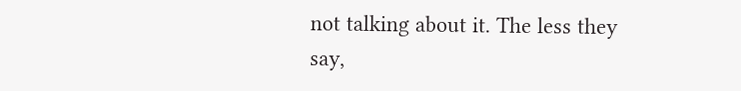not talking about it. The less they say,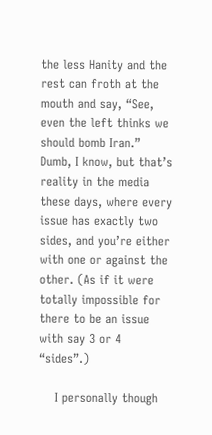the less Hanity and the rest can froth at the mouth and say, “See, even the left thinks we should bomb Iran.” Dumb, I know, but that’s reality in the media these days, where every issue has exactly two sides, and you’re either with one or against the other. (As if it were totally impossible for there to be an issue with say 3 or 4 “sides”.)

    I personally though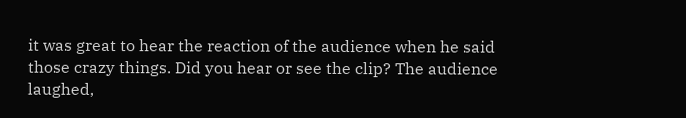it was great to hear the reaction of the audience when he said those crazy things. Did you hear or see the clip? The audience laughed,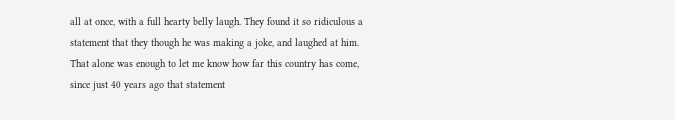all at once, with a full hearty belly laugh. They found it so ridiculous a statement that they though he was making a joke, and laughed at him. That alone was enough to let me know how far this country has come, since just 40 years ago that statement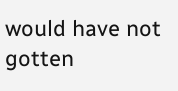would have not gotten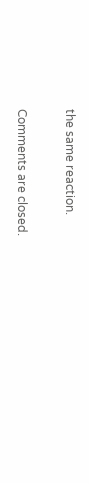the same reaction.

Comments are closed.